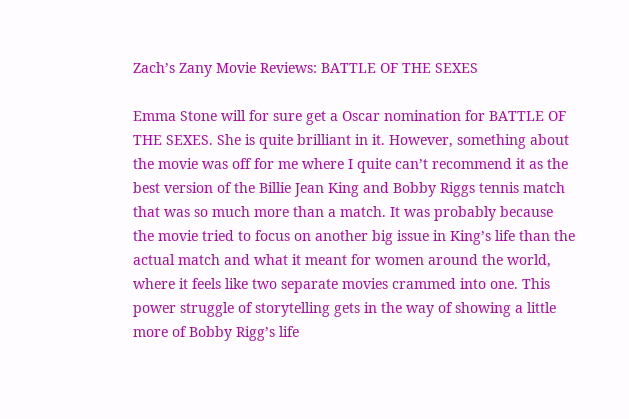Zach’s Zany Movie Reviews: BATTLE OF THE SEXES

Emma Stone will for sure get a Oscar nomination for BATTLE OF THE SEXES. She is quite brilliant in it. However, something about the movie was off for me where I quite can’t recommend it as the best version of the Billie Jean King and Bobby Riggs tennis match that was so much more than a match. It was probably because the movie tried to focus on another big issue in King’s life than the actual match and what it meant for women around the world, where it feels like two separate movies crammed into one. This power struggle of storytelling gets in the way of showing a little more of Bobby Rigg’s life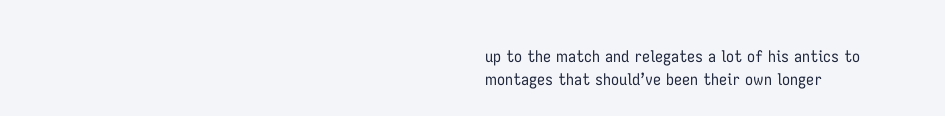up to the match and relegates a lot of his antics to montages that should’ve been their own longer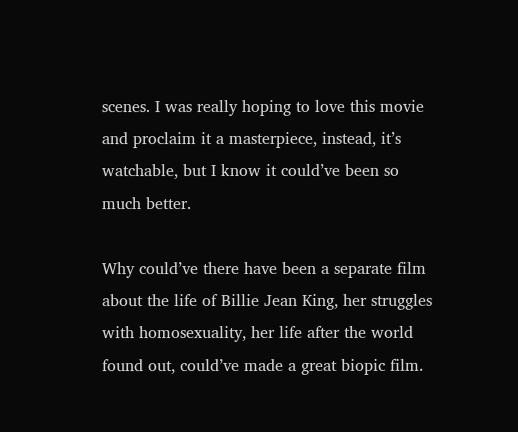scenes. I was really hoping to love this movie and proclaim it a masterpiece, instead, it’s watchable, but I know it could’ve been so much better.

Why could’ve there have been a separate film about the life of Billie Jean King, her struggles with homosexuality, her life after the world found out, could’ve made a great biopic film.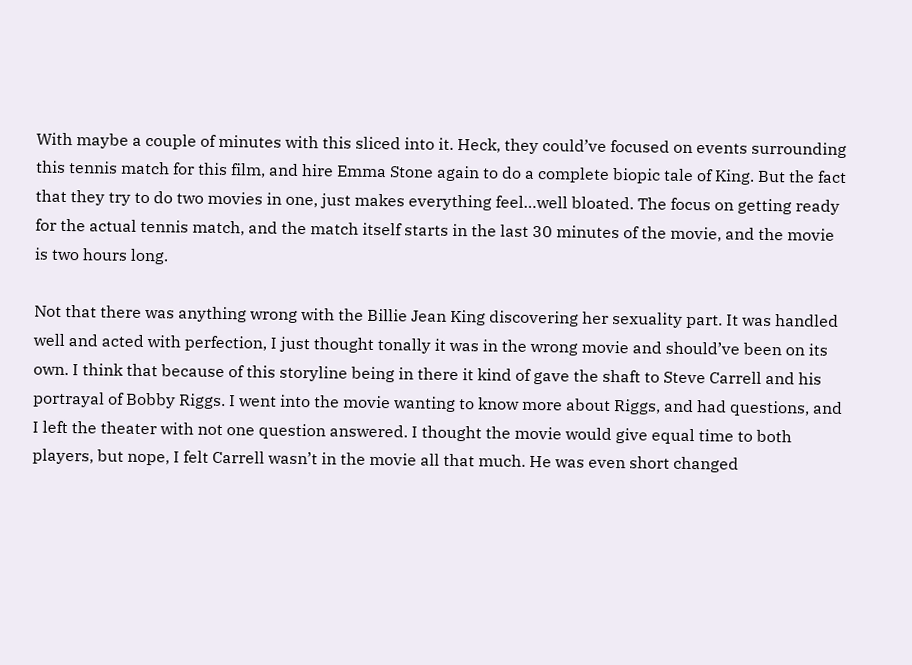With maybe a couple of minutes with this sliced into it. Heck, they could’ve focused on events surrounding this tennis match for this film, and hire Emma Stone again to do a complete biopic tale of King. But the fact that they try to do two movies in one, just makes everything feel…well bloated. The focus on getting ready for the actual tennis match, and the match itself starts in the last 30 minutes of the movie, and the movie is two hours long.

Not that there was anything wrong with the Billie Jean King discovering her sexuality part. It was handled well and acted with perfection, I just thought tonally it was in the wrong movie and should’ve been on its own. I think that because of this storyline being in there it kind of gave the shaft to Steve Carrell and his portrayal of Bobby Riggs. I went into the movie wanting to know more about Riggs, and had questions, and I left the theater with not one question answered. I thought the movie would give equal time to both players, but nope, I felt Carrell wasn’t in the movie all that much. He was even short changed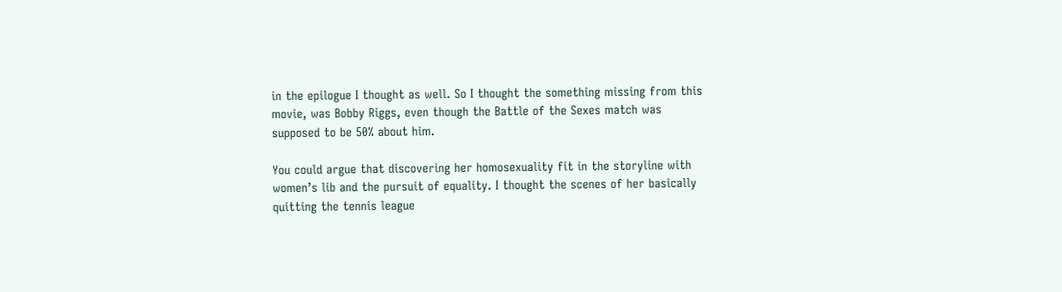in the epilogue I thought as well. So I thought the something missing from this movie, was Bobby Riggs, even though the Battle of the Sexes match was supposed to be 50% about him.

You could argue that discovering her homosexuality fit in the storyline with women’s lib and the pursuit of equality. I thought the scenes of her basically quitting the tennis league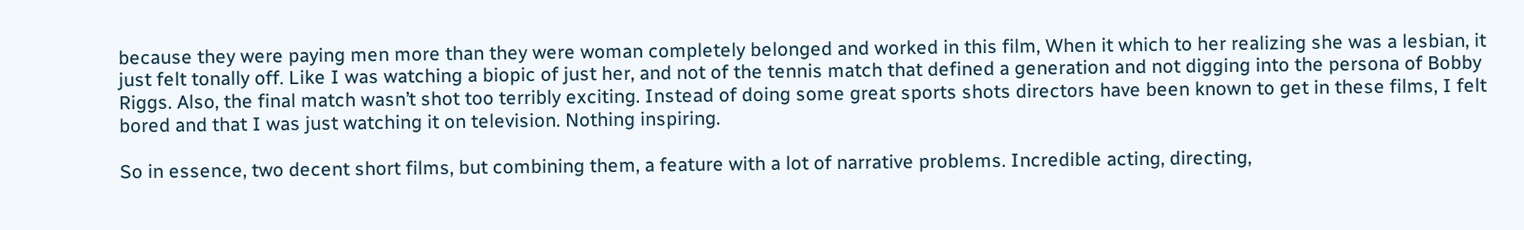because they were paying men more than they were woman completely belonged and worked in this film, When it which to her realizing she was a lesbian, it just felt tonally off. Like I was watching a biopic of just her, and not of the tennis match that defined a generation and not digging into the persona of Bobby Riggs. Also, the final match wasn’t shot too terribly exciting. Instead of doing some great sports shots directors have been known to get in these films, I felt bored and that I was just watching it on television. Nothing inspiring.

So in essence, two decent short films, but combining them, a feature with a lot of narrative problems. Incredible acting, directing,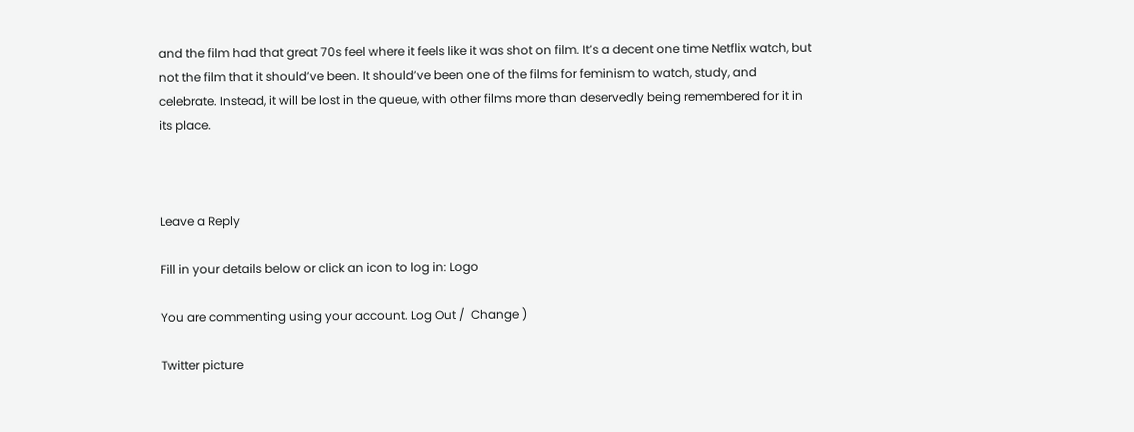and the film had that great 70s feel where it feels like it was shot on film. It’s a decent one time Netflix watch, but not the film that it should’ve been. It should’ve been one of the films for feminism to watch, study, and celebrate. Instead, it will be lost in the queue, with other films more than deservedly being remembered for it in its place.



Leave a Reply

Fill in your details below or click an icon to log in: Logo

You are commenting using your account. Log Out /  Change )

Twitter picture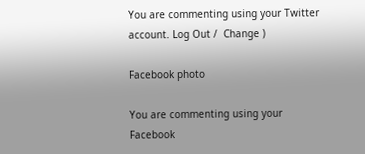You are commenting using your Twitter account. Log Out /  Change )

Facebook photo

You are commenting using your Facebook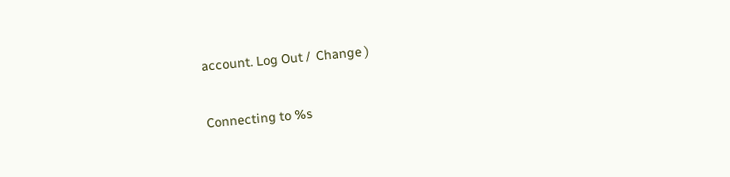account. Log Out /  Change )

Connecting to %s